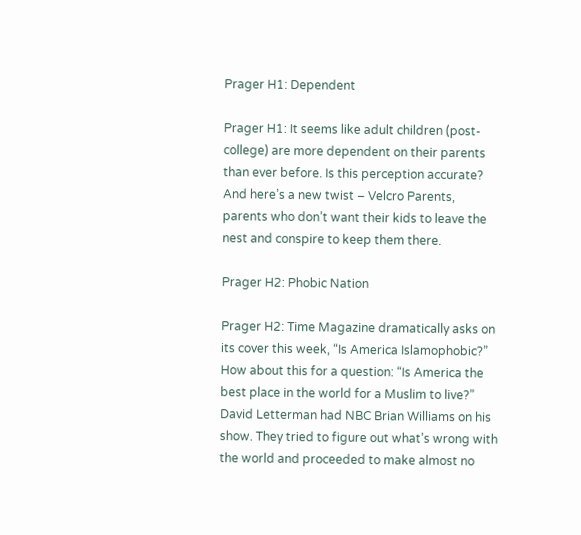Prager H1: Dependent

Prager H1: It seems like adult children (post-college) are more dependent on their parents than ever before. Is this perception accurate? And here’s a new twist – Velcro Parents, parents who don’t want their kids to leave the nest and conspire to keep them there.

Prager H2: Phobic Nation

Prager H2: Time Magazine dramatically asks on its cover this week, “Is America Islamophobic?” How about this for a question: “Is America the best place in the world for a Muslim to live?” David Letterman had NBC Brian Williams on his show. They tried to figure out what’s wrong with the world and proceeded to make almost no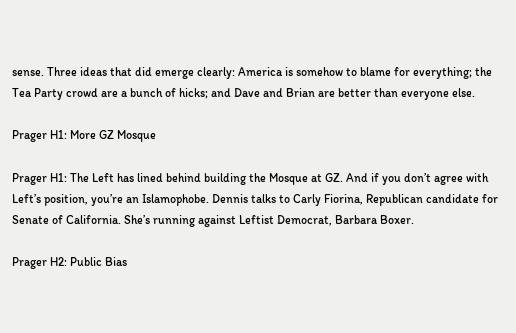sense. Three ideas that did emerge clearly: America is somehow to blame for everything; the Tea Party crowd are a bunch of hicks; and Dave and Brian are better than everyone else.

Prager H1: More GZ Mosque

Prager H1: The Left has lined behind building the Mosque at GZ. And if you don’t agree with Left’s position, you’re an Islamophobe. Dennis talks to Carly Fiorina, Republican candidate for Senate of California. She’s running against Leftist Democrat, Barbara Boxer.

Prager H2: Public Bias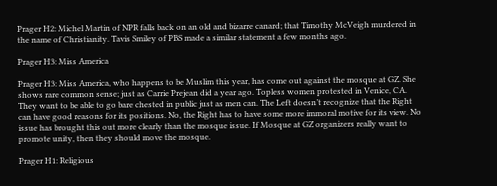Prager H2: Michel Martin of NPR falls back on an old and bizarre canard; that Timothy McVeigh murdered in the name of Christianity. Tavis Smiley of PBS made a similar statement a few months ago.

Prager H3: Miss America

Prager H3: Miss America, who happens to be Muslim this year, has come out against the mosque at GZ. She shows rare common sense; just as Carrie Prejean did a year ago. Topless women protested in Venice, CA. They want to be able to go bare chested in public just as men can. The Left doesn’t recognize that the Right can have good reasons for its positions. No, the Right has to have some more immoral motive for its view. No issue has brought this out more clearly than the mosque issue. If Mosque at GZ organizers really want to promote unity, then they should move the mosque.

Prager H1: Religious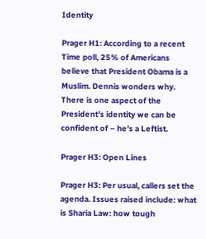Identity

Prager H1: According to a recent Time poll, 25% of Americans believe that President Obama is a Muslim. Dennis wonders why. There is one aspect of the President’s identity we can be confident of – he’s a Leftist.

Prager H3: Open Lines

Prager H3: Per usual, callers set the agenda. Issues raised include: what is Sharia Law: how tough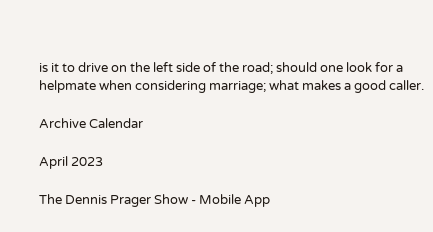is it to drive on the left side of the road; should one look for a helpmate when considering marriage; what makes a good caller.

Archive Calendar

April 2023

The Dennis Prager Show - Mobile App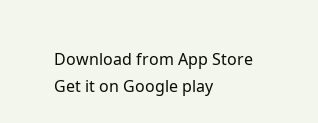Download from App Store Get it on Google play